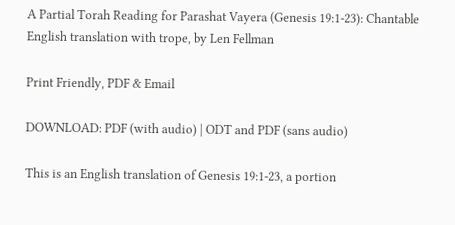A Partial Torah Reading for Parashat Vayera (Genesis 19:1-23): Chantable English translation with trope, by Len Fellman

Print Friendly, PDF & Email

DOWNLOAD: PDF (with audio) | ODT and PDF (sans audio)

This is an English translation of Genesis 19:1-23, a portion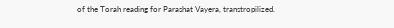of the Torah reading for Parashat Vayera, transtropilized.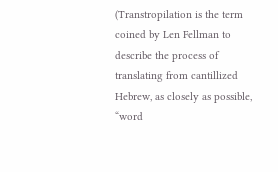(Transtropilation is the term coined by Len Fellman to describe the process of translating from cantillized Hebrew, as closely as possible, “word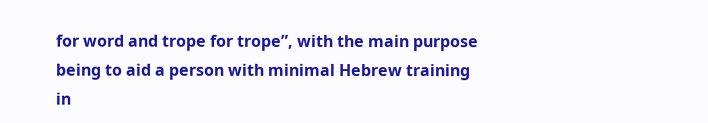for word and trope for trope”, with the main purpose being to aid a person with minimal Hebrew training in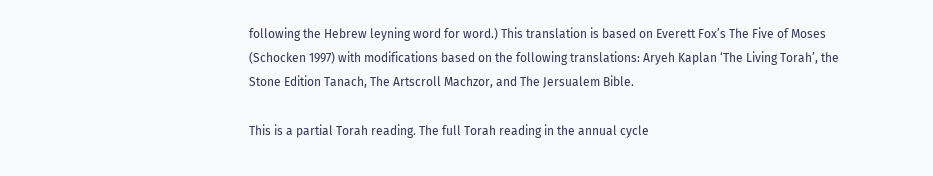following the Hebrew leyning word for word.) This translation is based on Everett Fox’s The Five of Moses (Schocken 1997) with modifications based on the following translations: Aryeh Kaplan ‘The Living Torah’, the Stone Edition Tanach, The Artscroll Machzor, and The Jersualem Bible.

This is a partial Torah reading. The full Torah reading in the annual cycle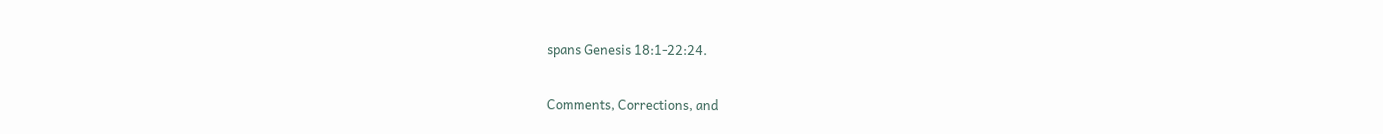spans Genesis 18:1-22:24.


Comments, Corrections, and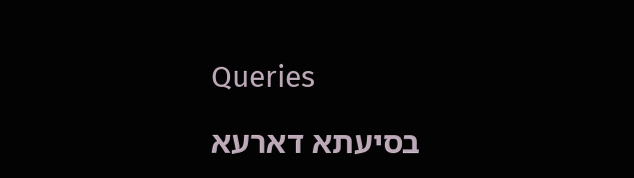Queries

בסיעתא דארעא